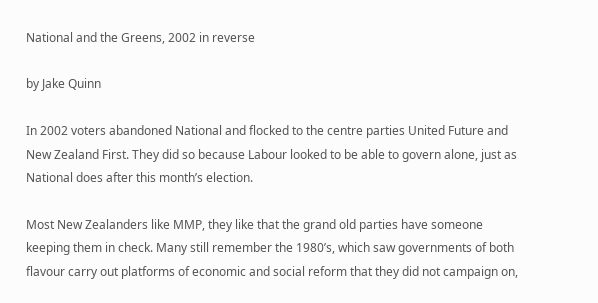National and the Greens, 2002 in reverse

by Jake Quinn

In 2002 voters abandoned National and flocked to the centre parties United Future and New Zealand First. They did so because Labour looked to be able to govern alone, just as National does after this month’s election.

Most New Zealanders like MMP, they like that the grand old parties have someone keeping them in check. Many still remember the 1980’s, which saw governments of both flavour carry out platforms of economic and social reform that they did not campaign on,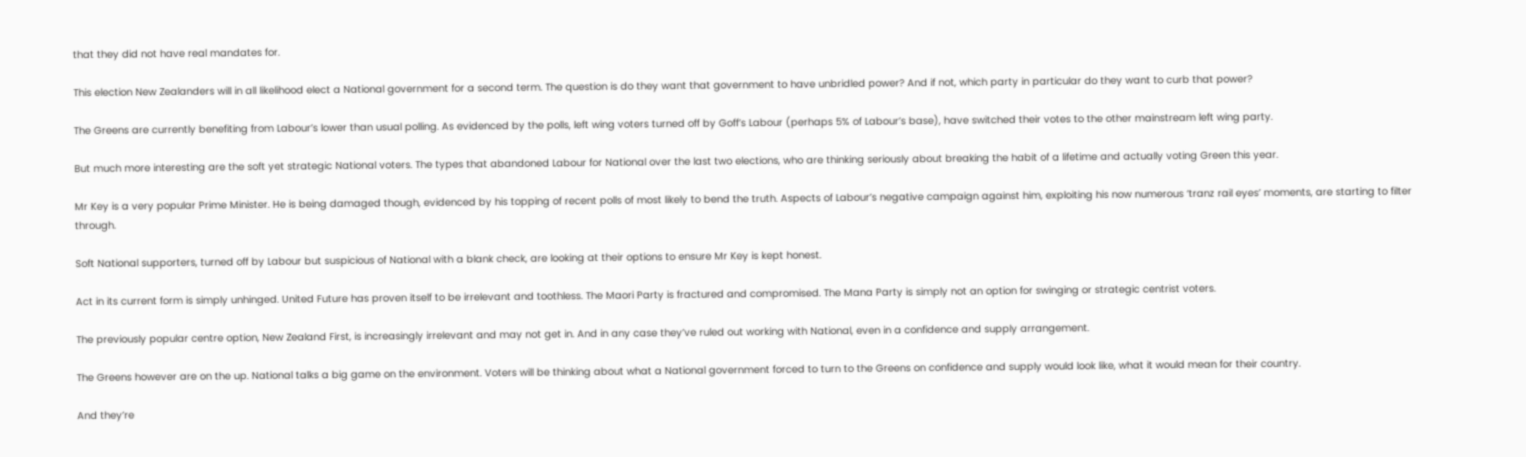that they did not have real mandates for.

This election New Zealanders will in all likelihood elect a National government for a second term. The question is do they want that government to have unbridled power? And if not, which party in particular do they want to curb that power?

The Greens are currently benefiting from Labour’s lower than usual polling. As evidenced by the polls, left wing voters turned off by Goff’s Labour (perhaps 5% of Labour’s base), have switched their votes to the other mainstream left wing party.

But much more interesting are the soft yet strategic National voters. The types that abandoned Labour for National over the last two elections, who are thinking seriously about breaking the habit of a lifetime and actually voting Green this year.

Mr Key is a very popular Prime Minister. He is being damaged though, evidenced by his topping of recent polls of most likely to bend the truth. Aspects of Labour’s negative campaign against him, exploiting his now numerous ‘tranz rail eyes’ moments, are starting to filter through.

Soft National supporters, turned off by Labour but suspicious of National with a blank check, are looking at their options to ensure Mr Key is kept honest.

Act in its current form is simply unhinged. United Future has proven itself to be irrelevant and toothless. The Maori Party is fractured and compromised. The Mana Party is simply not an option for swinging or strategic centrist voters.

The previously popular centre option, New Zealand First, is increasingly irrelevant and may not get in. And in any case they’ve ruled out working with National, even in a confidence and supply arrangement.

The Greens however are on the up. National talks a big game on the environment. Voters will be thinking about what a National government forced to turn to the Greens on confidence and supply would look like, what it would mean for their country.

And they’re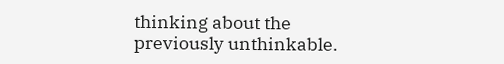thinking about the previously unthinkable.